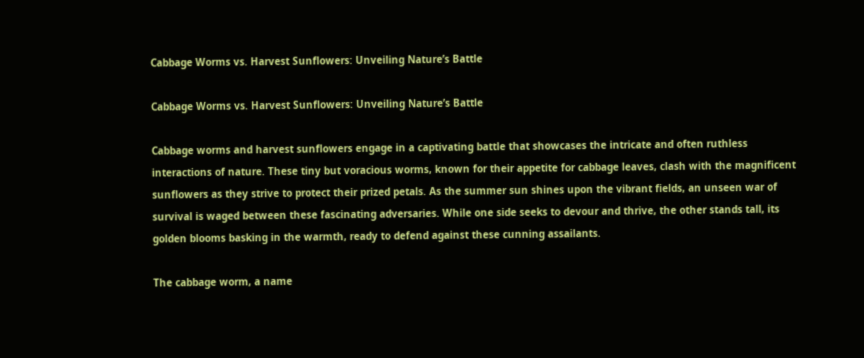Cabbage Worms vs. Harvest Sunflowers: Unveiling Nature’s Battle

Cabbage Worms vs. Harvest Sunflowers: Unveiling Nature’s Battle

Cabbage worms and harvest sunflowers engage in a captivating battle that showcases the intricate and often ruthless interactions of nature. These tiny but voracious worms, known for their appetite for cabbage leaves, clash with the magnificent sunflowers as they strive to protect their prized petals. As the summer sun shines upon the vibrant fields, an unseen war of survival is waged between these fascinating adversaries. While one side seeks to devour and thrive, the other stands tall, its golden blooms basking in the warmth, ready to defend against these cunning assailants.

The cabbage worm, a name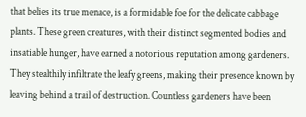that belies its true menace, is a formidable foe for the delicate cabbage plants. These green creatures, with their distinct segmented bodies and insatiable hunger, have earned a notorious reputation among gardeners. They stealthily infiltrate the leafy greens, making their presence known by leaving behind a trail of destruction. Countless gardeners have been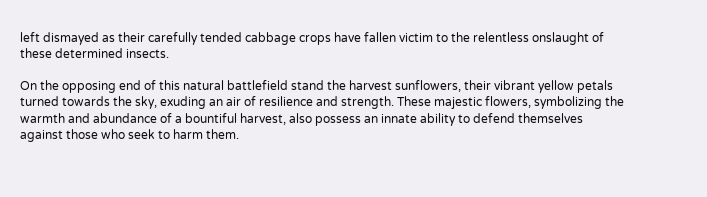left dismayed as their carefully tended cabbage crops have fallen victim to the relentless onslaught of these determined insects.

On the opposing end of this natural battlefield stand the harvest sunflowers, their vibrant yellow petals turned towards the sky, exuding an air of resilience and strength. These majestic flowers, symbolizing the warmth and abundance of a bountiful harvest, also possess an innate ability to defend themselves against those who seek to harm them.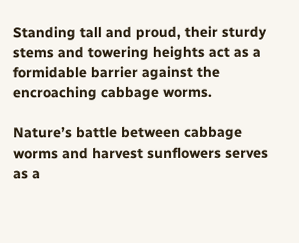Standing tall and proud, their sturdy stems and towering heights act as a formidable barrier against the encroaching cabbage worms.

Nature’s battle between cabbage worms and harvest sunflowers serves as a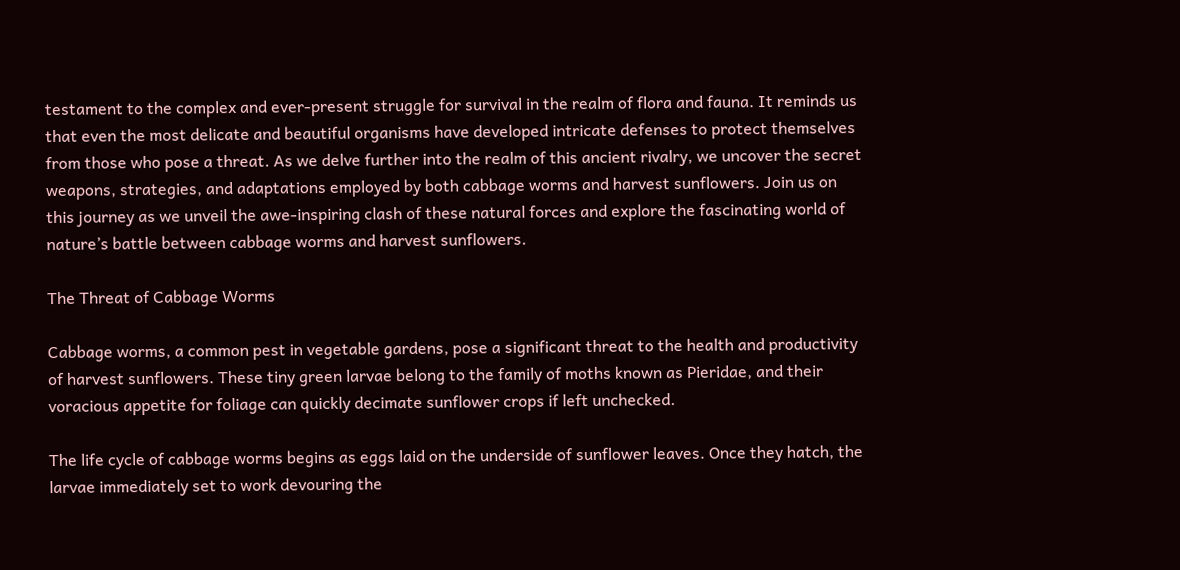testament to the complex and ever-present struggle for survival in the realm of flora and fauna. It reminds us that even the most delicate and beautiful organisms have developed intricate defenses to protect themselves from those who pose a threat. As we delve further into the realm of this ancient rivalry, we uncover the secret weapons, strategies, and adaptations employed by both cabbage worms and harvest sunflowers. Join us on this journey as we unveil the awe-inspiring clash of these natural forces and explore the fascinating world of nature’s battle between cabbage worms and harvest sunflowers.

The Threat of Cabbage Worms

Cabbage worms, a common pest in vegetable gardens, pose a significant threat to the health and productivity of harvest sunflowers. These tiny green larvae belong to the family of moths known as Pieridae, and their voracious appetite for foliage can quickly decimate sunflower crops if left unchecked.

The life cycle of cabbage worms begins as eggs laid on the underside of sunflower leaves. Once they hatch, the larvae immediately set to work devouring the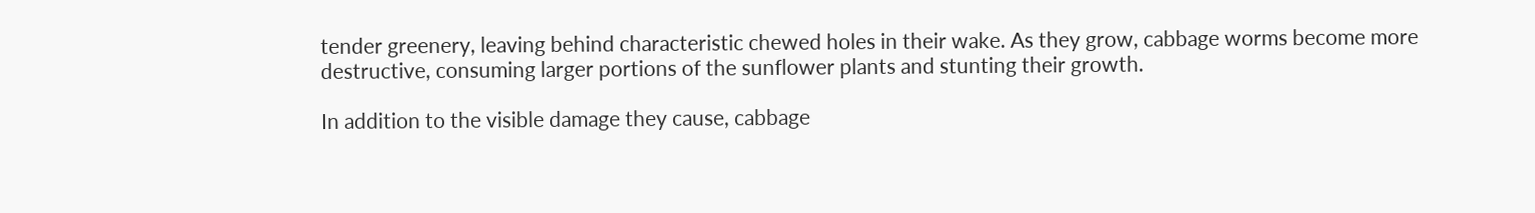tender greenery, leaving behind characteristic chewed holes in their wake. As they grow, cabbage worms become more destructive, consuming larger portions of the sunflower plants and stunting their growth.

In addition to the visible damage they cause, cabbage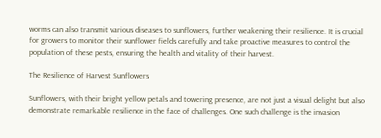worms can also transmit various diseases to sunflowers, further weakening their resilience. It is crucial for growers to monitor their sunflower fields carefully and take proactive measures to control the population of these pests, ensuring the health and vitality of their harvest.

The Resilience of Harvest Sunflowers

Sunflowers, with their bright yellow petals and towering presence, are not just a visual delight but also demonstrate remarkable resilience in the face of challenges. One such challenge is the invasion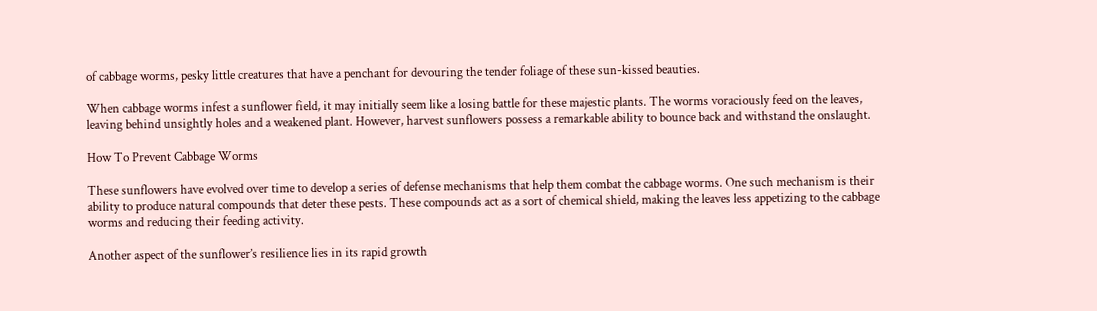of cabbage worms, pesky little creatures that have a penchant for devouring the tender foliage of these sun-kissed beauties.

When cabbage worms infest a sunflower field, it may initially seem like a losing battle for these majestic plants. The worms voraciously feed on the leaves, leaving behind unsightly holes and a weakened plant. However, harvest sunflowers possess a remarkable ability to bounce back and withstand the onslaught.

How To Prevent Cabbage Worms

These sunflowers have evolved over time to develop a series of defense mechanisms that help them combat the cabbage worms. One such mechanism is their ability to produce natural compounds that deter these pests. These compounds act as a sort of chemical shield, making the leaves less appetizing to the cabbage worms and reducing their feeding activity.

Another aspect of the sunflower’s resilience lies in its rapid growth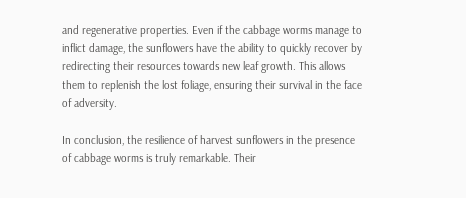and regenerative properties. Even if the cabbage worms manage to inflict damage, the sunflowers have the ability to quickly recover by redirecting their resources towards new leaf growth. This allows them to replenish the lost foliage, ensuring their survival in the face of adversity.

In conclusion, the resilience of harvest sunflowers in the presence of cabbage worms is truly remarkable. Their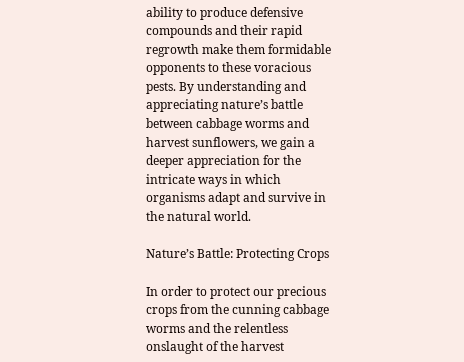ability to produce defensive compounds and their rapid regrowth make them formidable opponents to these voracious pests. By understanding and appreciating nature’s battle between cabbage worms and harvest sunflowers, we gain a deeper appreciation for the intricate ways in which organisms adapt and survive in the natural world.

Nature’s Battle: Protecting Crops

In order to protect our precious crops from the cunning cabbage worms and the relentless onslaught of the harvest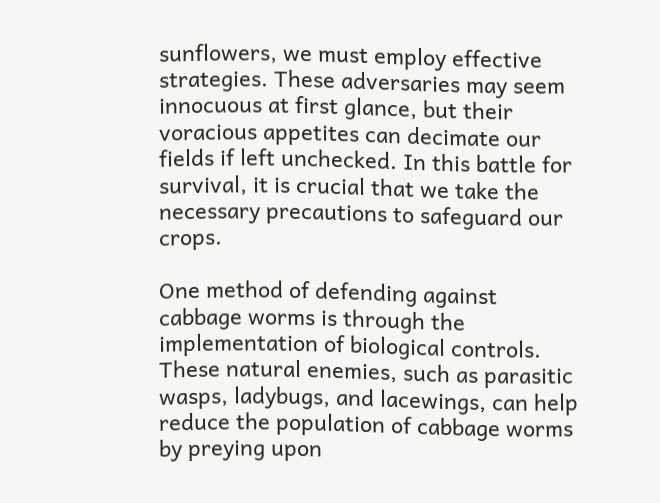sunflowers, we must employ effective strategies. These adversaries may seem innocuous at first glance, but their voracious appetites can decimate our fields if left unchecked. In this battle for survival, it is crucial that we take the necessary precautions to safeguard our crops.

One method of defending against cabbage worms is through the implementation of biological controls. These natural enemies, such as parasitic wasps, ladybugs, and lacewings, can help reduce the population of cabbage worms by preying upon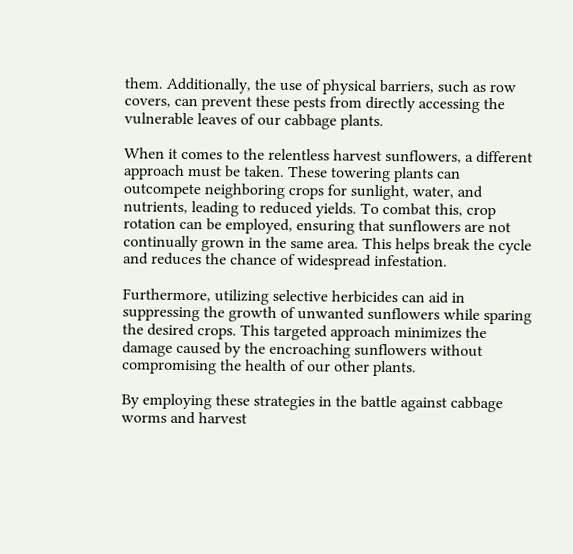them. Additionally, the use of physical barriers, such as row covers, can prevent these pests from directly accessing the vulnerable leaves of our cabbage plants.

When it comes to the relentless harvest sunflowers, a different approach must be taken. These towering plants can outcompete neighboring crops for sunlight, water, and nutrients, leading to reduced yields. To combat this, crop rotation can be employed, ensuring that sunflowers are not continually grown in the same area. This helps break the cycle and reduces the chance of widespread infestation.

Furthermore, utilizing selective herbicides can aid in suppressing the growth of unwanted sunflowers while sparing the desired crops. This targeted approach minimizes the damage caused by the encroaching sunflowers without compromising the health of our other plants.

By employing these strategies in the battle against cabbage worms and harvest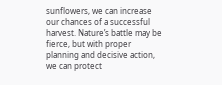sunflowers, we can increase our chances of a successful harvest. Nature’s battle may be fierce, but with proper planning and decisive action, we can protect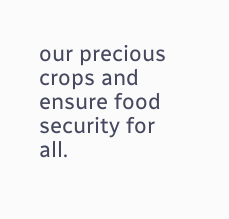our precious crops and ensure food security for all.